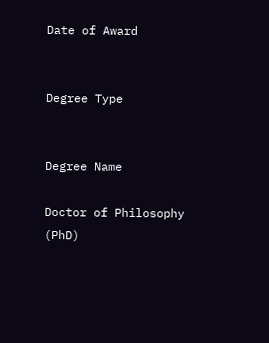Date of Award


Degree Type


Degree Name

Doctor of Philosophy (PhD)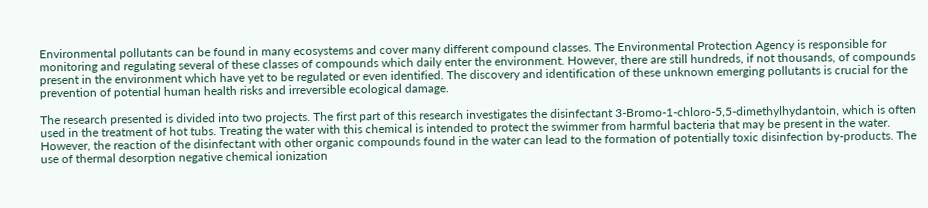Environmental pollutants can be found in many ecosystems and cover many different compound classes. The Environmental Protection Agency is responsible for monitoring and regulating several of these classes of compounds which daily enter the environment. However, there are still hundreds, if not thousands, of compounds present in the environment which have yet to be regulated or even identified. The discovery and identification of these unknown emerging pollutants is crucial for the prevention of potential human health risks and irreversible ecological damage.

The research presented is divided into two projects. The first part of this research investigates the disinfectant 3-Bromo-1-chloro-5,5-dimethylhydantoin, which is often used in the treatment of hot tubs. Treating the water with this chemical is intended to protect the swimmer from harmful bacteria that may be present in the water. However, the reaction of the disinfectant with other organic compounds found in the water can lead to the formation of potentially toxic disinfection by-products. The use of thermal desorption negative chemical ionization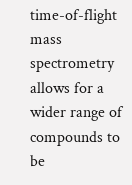time-of-flight mass spectrometry allows for a wider range of compounds to be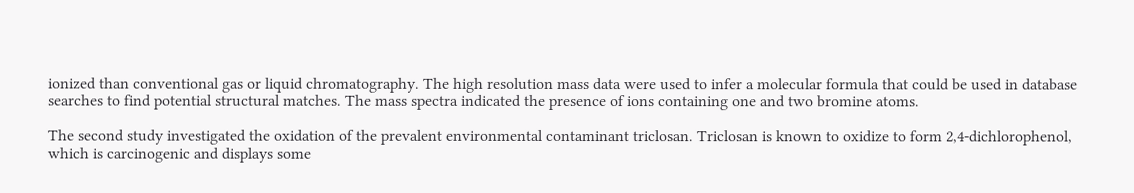ionized than conventional gas or liquid chromatography. The high resolution mass data were used to infer a molecular formula that could be used in database searches to find potential structural matches. The mass spectra indicated the presence of ions containing one and two bromine atoms.

The second study investigated the oxidation of the prevalent environmental contaminant triclosan. Triclosan is known to oxidize to form 2,4-dichlorophenol, which is carcinogenic and displays some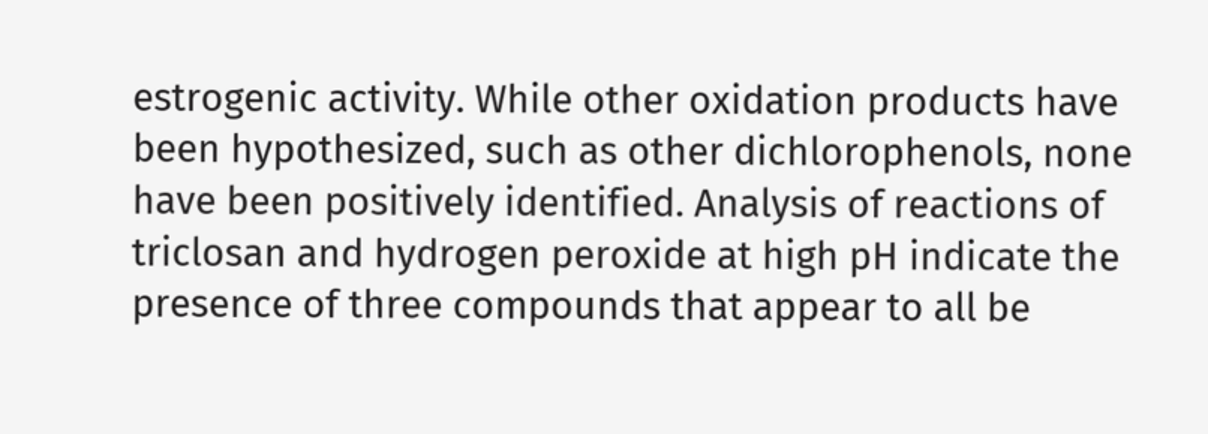estrogenic activity. While other oxidation products have been hypothesized, such as other dichlorophenols, none have been positively identified. Analysis of reactions of triclosan and hydrogen peroxide at high pH indicate the presence of three compounds that appear to all be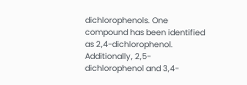dichlorophenols. One compound has been identified as 2,4-dichlorophenol. Additionally, 2,5-dichlorophenol and 3,4-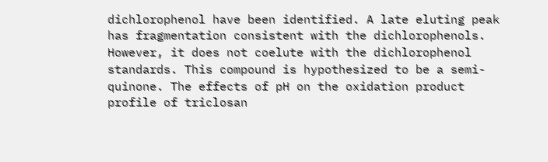dichlorophenol have been identified. A late eluting peak has fragmentation consistent with the dichlorophenols. However, it does not coelute with the dichlorophenol standards. This compound is hypothesized to be a semi-quinone. The effects of pH on the oxidation product profile of triclosan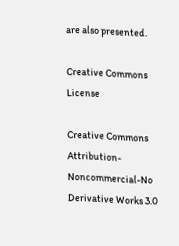are also presented.

Creative Commons License

Creative Commons Attribution-Noncommercial-No Derivative Works 3.0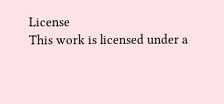License
This work is licensed under a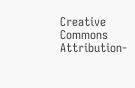Creative Commons Attribution-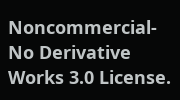Noncommercial-No Derivative Works 3.0 License.